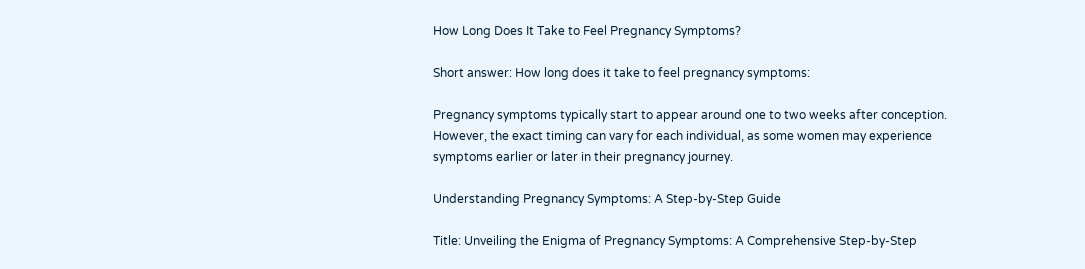How Long Does It Take to Feel Pregnancy Symptoms?

Short answer: How long does it take to feel pregnancy symptoms:

Pregnancy symptoms typically start to appear around one to two weeks after conception. However, the exact timing can vary for each individual, as some women may experience symptoms earlier or later in their pregnancy journey.

Understanding Pregnancy Symptoms: A Step-by-Step Guide

Title: Unveiling the Enigma of Pregnancy Symptoms: A Comprehensive Step-by-Step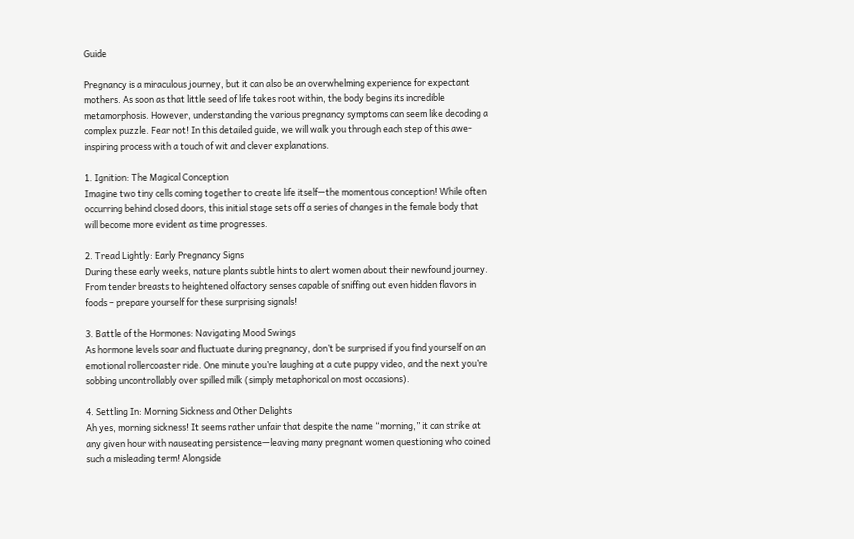Guide

Pregnancy is a miraculous journey, but it can also be an overwhelming experience for expectant mothers. As soon as that little seed of life takes root within, the body begins its incredible metamorphosis. However, understanding the various pregnancy symptoms can seem like decoding a complex puzzle. Fear not! In this detailed guide, we will walk you through each step of this awe-inspiring process with a touch of wit and clever explanations.

1. Ignition: The Magical Conception
Imagine two tiny cells coming together to create life itself—the momentous conception! While often occurring behind closed doors, this initial stage sets off a series of changes in the female body that will become more evident as time progresses.

2. Tread Lightly: Early Pregnancy Signs
During these early weeks, nature plants subtle hints to alert women about their newfound journey. From tender breasts to heightened olfactory senses capable of sniffing out even hidden flavors in foods – prepare yourself for these surprising signals!

3. Battle of the Hormones: Navigating Mood Swings
As hormone levels soar and fluctuate during pregnancy, don’t be surprised if you find yourself on an emotional rollercoaster ride. One minute you’re laughing at a cute puppy video, and the next you’re sobbing uncontrollably over spilled milk (simply metaphorical on most occasions).

4. Settling In: Morning Sickness and Other Delights
Ah yes, morning sickness! It seems rather unfair that despite the name “morning,” it can strike at any given hour with nauseating persistence—leaving many pregnant women questioning who coined such a misleading term! Alongside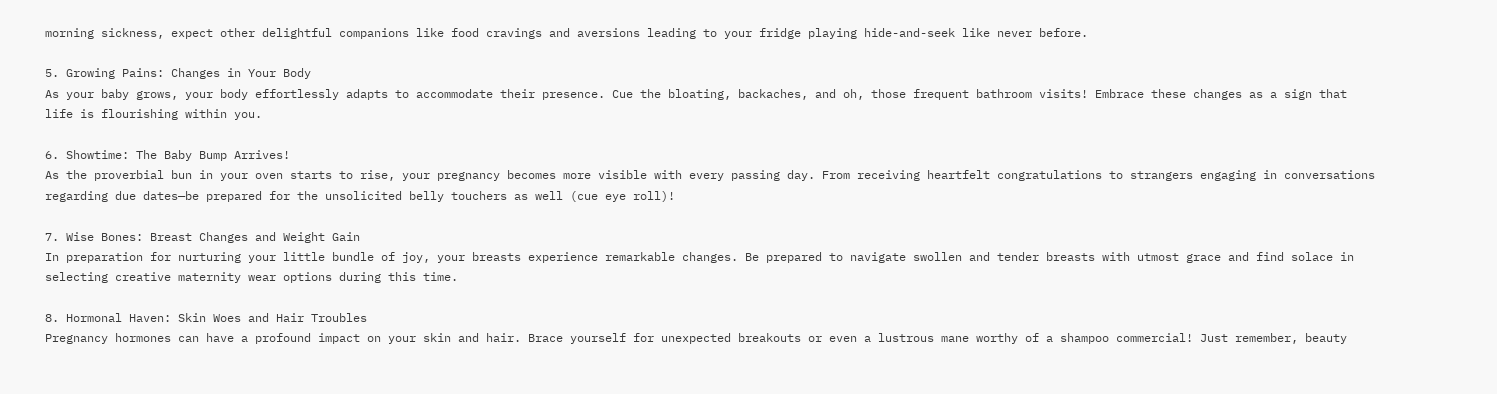morning sickness, expect other delightful companions like food cravings and aversions leading to your fridge playing hide-and-seek like never before.

5. Growing Pains: Changes in Your Body
As your baby grows, your body effortlessly adapts to accommodate their presence. Cue the bloating, backaches, and oh, those frequent bathroom visits! Embrace these changes as a sign that life is flourishing within you.

6. Showtime: The Baby Bump Arrives!
As the proverbial bun in your oven starts to rise, your pregnancy becomes more visible with every passing day. From receiving heartfelt congratulations to strangers engaging in conversations regarding due dates—be prepared for the unsolicited belly touchers as well (cue eye roll)!

7. Wise Bones: Breast Changes and Weight Gain
In preparation for nurturing your little bundle of joy, your breasts experience remarkable changes. Be prepared to navigate swollen and tender breasts with utmost grace and find solace in selecting creative maternity wear options during this time.

8. Hormonal Haven: Skin Woes and Hair Troubles
Pregnancy hormones can have a profound impact on your skin and hair. Brace yourself for unexpected breakouts or even a lustrous mane worthy of a shampoo commercial! Just remember, beauty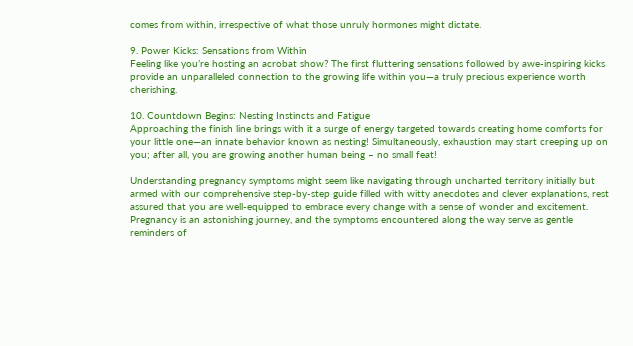comes from within, irrespective of what those unruly hormones might dictate.

9. Power Kicks: Sensations from Within
Feeling like you’re hosting an acrobat show? The first fluttering sensations followed by awe-inspiring kicks provide an unparalleled connection to the growing life within you—a truly precious experience worth cherishing.

10. Countdown Begins: Nesting Instincts and Fatigue
Approaching the finish line brings with it a surge of energy targeted towards creating home comforts for your little one—an innate behavior known as nesting! Simultaneously, exhaustion may start creeping up on you; after all, you are growing another human being – no small feat!

Understanding pregnancy symptoms might seem like navigating through uncharted territory initially but armed with our comprehensive step-by-step guide filled with witty anecdotes and clever explanations, rest assured that you are well-equipped to embrace every change with a sense of wonder and excitement. Pregnancy is an astonishing journey, and the symptoms encountered along the way serve as gentle reminders of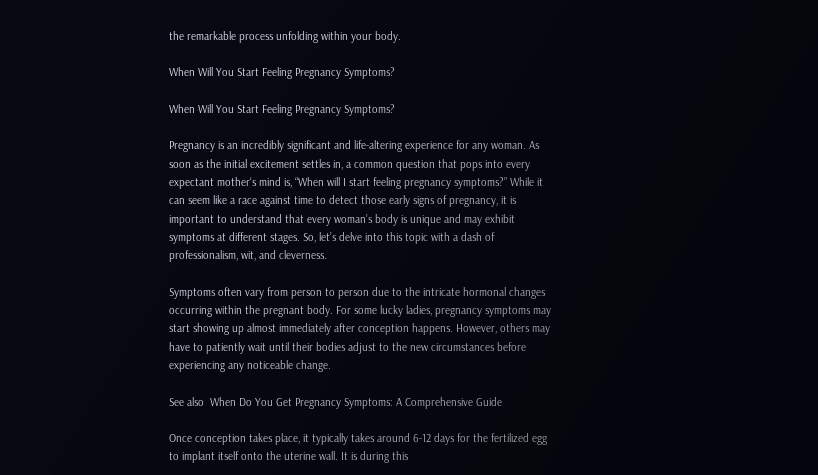the remarkable process unfolding within your body.

When Will You Start Feeling Pregnancy Symptoms?

When Will You Start Feeling Pregnancy Symptoms?

Pregnancy is an incredibly significant and life-altering experience for any woman. As soon as the initial excitement settles in, a common question that pops into every expectant mother‘s mind is, “When will I start feeling pregnancy symptoms?” While it can seem like a race against time to detect those early signs of pregnancy, it is important to understand that every woman’s body is unique and may exhibit symptoms at different stages. So, let’s delve into this topic with a dash of professionalism, wit, and cleverness.

Symptoms often vary from person to person due to the intricate hormonal changes occurring within the pregnant body. For some lucky ladies, pregnancy symptoms may start showing up almost immediately after conception happens. However, others may have to patiently wait until their bodies adjust to the new circumstances before experiencing any noticeable change.

See also  When Do You Get Pregnancy Symptoms: A Comprehensive Guide

Once conception takes place, it typically takes around 6-12 days for the fertilized egg to implant itself onto the uterine wall. It is during this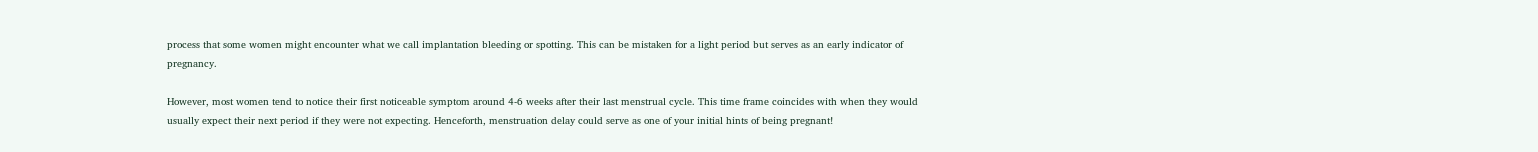process that some women might encounter what we call implantation bleeding or spotting. This can be mistaken for a light period but serves as an early indicator of pregnancy.

However, most women tend to notice their first noticeable symptom around 4-6 weeks after their last menstrual cycle. This time frame coincides with when they would usually expect their next period if they were not expecting. Henceforth, menstruation delay could serve as one of your initial hints of being pregnant!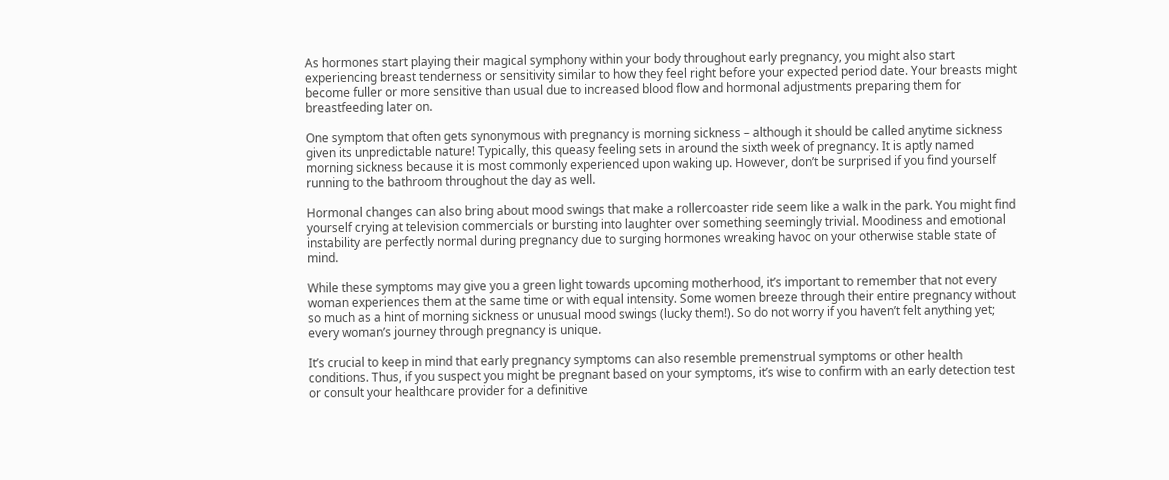As hormones start playing their magical symphony within your body throughout early pregnancy, you might also start experiencing breast tenderness or sensitivity similar to how they feel right before your expected period date. Your breasts might become fuller or more sensitive than usual due to increased blood flow and hormonal adjustments preparing them for breastfeeding later on.

One symptom that often gets synonymous with pregnancy is morning sickness – although it should be called anytime sickness given its unpredictable nature! Typically, this queasy feeling sets in around the sixth week of pregnancy. It is aptly named morning sickness because it is most commonly experienced upon waking up. However, don’t be surprised if you find yourself running to the bathroom throughout the day as well.

Hormonal changes can also bring about mood swings that make a rollercoaster ride seem like a walk in the park. You might find yourself crying at television commercials or bursting into laughter over something seemingly trivial. Moodiness and emotional instability are perfectly normal during pregnancy due to surging hormones wreaking havoc on your otherwise stable state of mind.

While these symptoms may give you a green light towards upcoming motherhood, it’s important to remember that not every woman experiences them at the same time or with equal intensity. Some women breeze through their entire pregnancy without so much as a hint of morning sickness or unusual mood swings (lucky them!). So do not worry if you haven’t felt anything yet; every woman’s journey through pregnancy is unique.

It’s crucial to keep in mind that early pregnancy symptoms can also resemble premenstrual symptoms or other health conditions. Thus, if you suspect you might be pregnant based on your symptoms, it’s wise to confirm with an early detection test or consult your healthcare provider for a definitive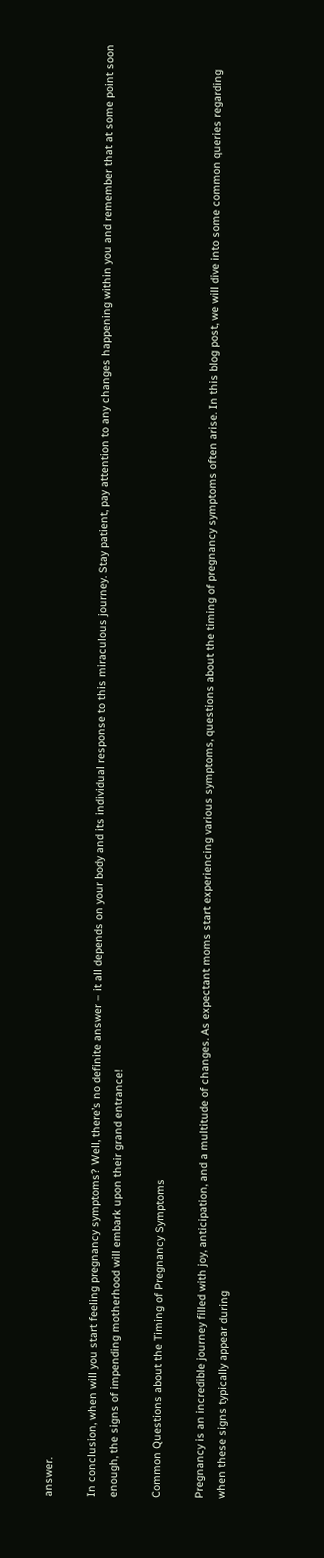answer.

In conclusion, when will you start feeling pregnancy symptoms? Well, there’s no definite answer – it all depends on your body and its individual response to this miraculous journey. Stay patient, pay attention to any changes happening within you and remember that at some point soon enough, the signs of impending motherhood will embark upon their grand entrance!

Common Questions about the Timing of Pregnancy Symptoms

Pregnancy is an incredible journey filled with joy, anticipation, and a multitude of changes. As expectant moms start experiencing various symptoms, questions about the timing of pregnancy symptoms often arise. In this blog post, we will dive into some common queries regarding when these signs typically appear during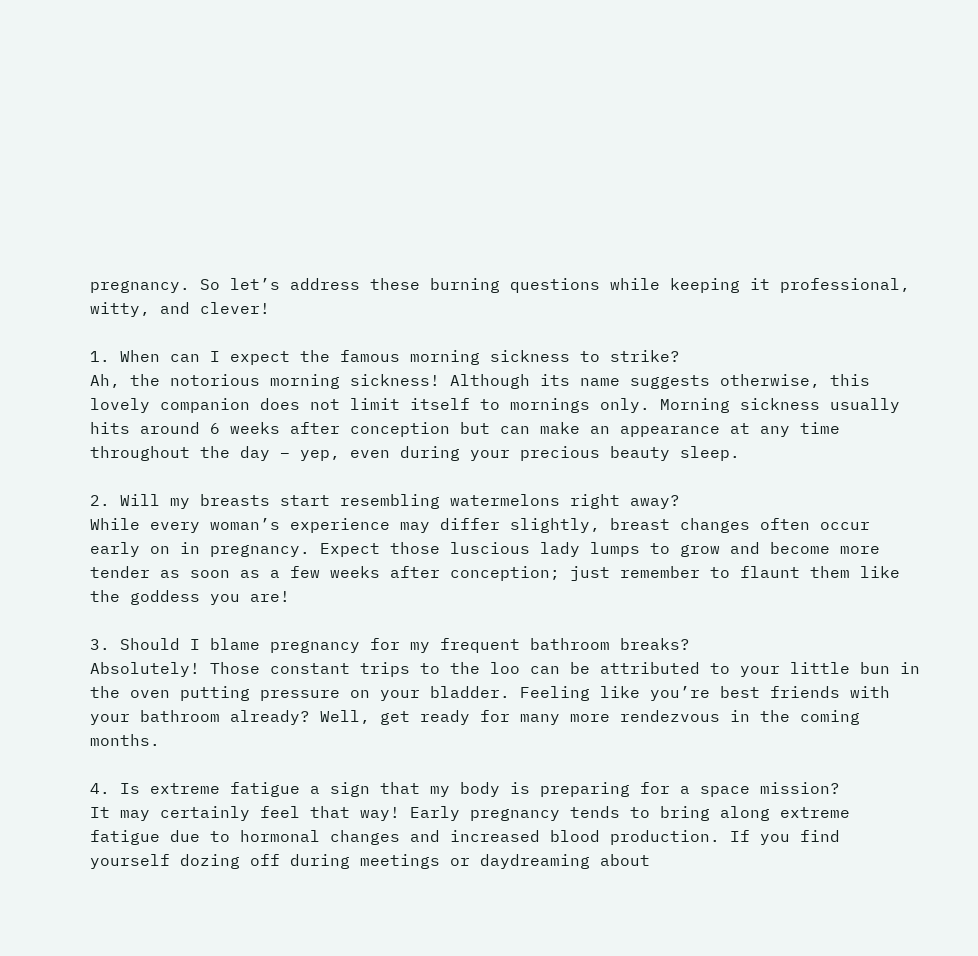pregnancy. So let’s address these burning questions while keeping it professional, witty, and clever!

1. When can I expect the famous morning sickness to strike?
Ah, the notorious morning sickness! Although its name suggests otherwise, this lovely companion does not limit itself to mornings only. Morning sickness usually hits around 6 weeks after conception but can make an appearance at any time throughout the day – yep, even during your precious beauty sleep.

2. Will my breasts start resembling watermelons right away?
While every woman’s experience may differ slightly, breast changes often occur early on in pregnancy. Expect those luscious lady lumps to grow and become more tender as soon as a few weeks after conception; just remember to flaunt them like the goddess you are!

3. Should I blame pregnancy for my frequent bathroom breaks?
Absolutely! Those constant trips to the loo can be attributed to your little bun in the oven putting pressure on your bladder. Feeling like you’re best friends with your bathroom already? Well, get ready for many more rendezvous in the coming months.

4. Is extreme fatigue a sign that my body is preparing for a space mission?
It may certainly feel that way! Early pregnancy tends to bring along extreme fatigue due to hormonal changes and increased blood production. If you find yourself dozing off during meetings or daydreaming about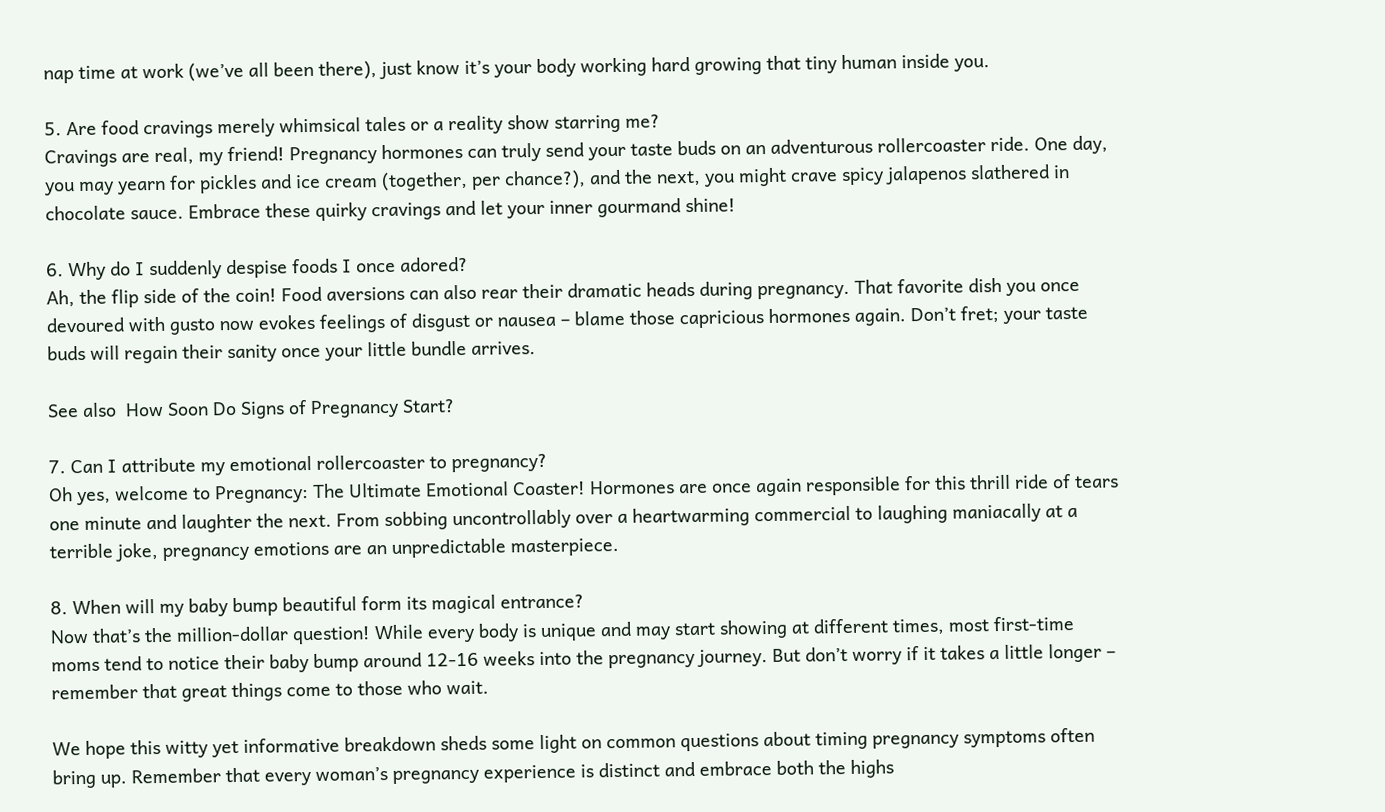nap time at work (we’ve all been there), just know it’s your body working hard growing that tiny human inside you.

5. Are food cravings merely whimsical tales or a reality show starring me?
Cravings are real, my friend! Pregnancy hormones can truly send your taste buds on an adventurous rollercoaster ride. One day, you may yearn for pickles and ice cream (together, per chance?), and the next, you might crave spicy jalapenos slathered in chocolate sauce. Embrace these quirky cravings and let your inner gourmand shine!

6. Why do I suddenly despise foods I once adored?
Ah, the flip side of the coin! Food aversions can also rear their dramatic heads during pregnancy. That favorite dish you once devoured with gusto now evokes feelings of disgust or nausea – blame those capricious hormones again. Don’t fret; your taste buds will regain their sanity once your little bundle arrives.

See also  How Soon Do Signs of Pregnancy Start?

7. Can I attribute my emotional rollercoaster to pregnancy?
Oh yes, welcome to Pregnancy: The Ultimate Emotional Coaster! Hormones are once again responsible for this thrill ride of tears one minute and laughter the next. From sobbing uncontrollably over a heartwarming commercial to laughing maniacally at a terrible joke, pregnancy emotions are an unpredictable masterpiece.

8. When will my baby bump beautiful form its magical entrance?
Now that’s the million-dollar question! While every body is unique and may start showing at different times, most first-time moms tend to notice their baby bump around 12-16 weeks into the pregnancy journey. But don’t worry if it takes a little longer – remember that great things come to those who wait.

We hope this witty yet informative breakdown sheds some light on common questions about timing pregnancy symptoms often bring up. Remember that every woman’s pregnancy experience is distinct and embrace both the highs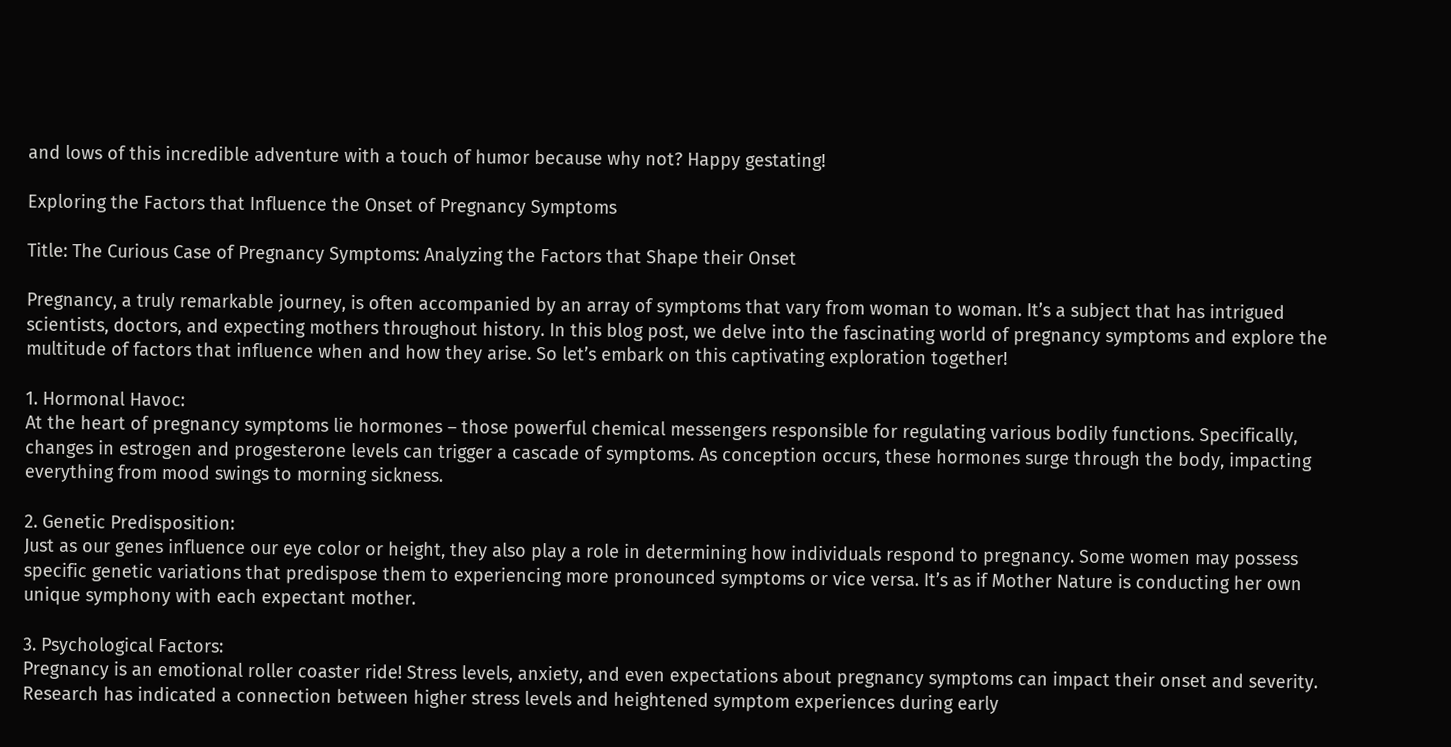and lows of this incredible adventure with a touch of humor because why not? Happy gestating!

Exploring the Factors that Influence the Onset of Pregnancy Symptoms

Title: The Curious Case of Pregnancy Symptoms: Analyzing the Factors that Shape their Onset

Pregnancy, a truly remarkable journey, is often accompanied by an array of symptoms that vary from woman to woman. It’s a subject that has intrigued scientists, doctors, and expecting mothers throughout history. In this blog post, we delve into the fascinating world of pregnancy symptoms and explore the multitude of factors that influence when and how they arise. So let’s embark on this captivating exploration together!

1. Hormonal Havoc:
At the heart of pregnancy symptoms lie hormones – those powerful chemical messengers responsible for regulating various bodily functions. Specifically, changes in estrogen and progesterone levels can trigger a cascade of symptoms. As conception occurs, these hormones surge through the body, impacting everything from mood swings to morning sickness.

2. Genetic Predisposition:
Just as our genes influence our eye color or height, they also play a role in determining how individuals respond to pregnancy. Some women may possess specific genetic variations that predispose them to experiencing more pronounced symptoms or vice versa. It’s as if Mother Nature is conducting her own unique symphony with each expectant mother.

3. Psychological Factors:
Pregnancy is an emotional roller coaster ride! Stress levels, anxiety, and even expectations about pregnancy symptoms can impact their onset and severity. Research has indicated a connection between higher stress levels and heightened symptom experiences during early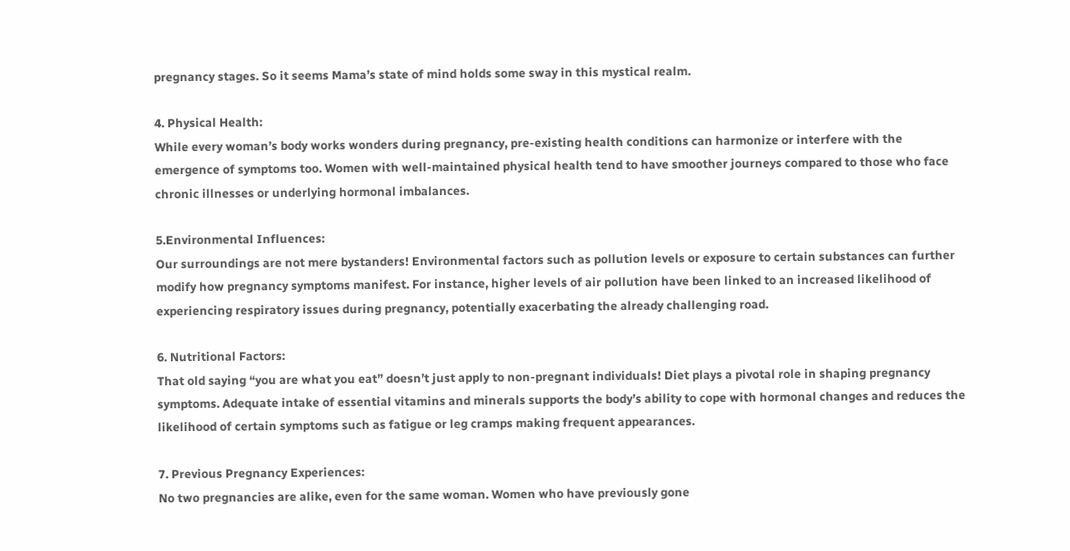pregnancy stages. So it seems Mama’s state of mind holds some sway in this mystical realm.

4. Physical Health:
While every woman’s body works wonders during pregnancy, pre-existing health conditions can harmonize or interfere with the emergence of symptoms too. Women with well-maintained physical health tend to have smoother journeys compared to those who face chronic illnesses or underlying hormonal imbalances.

5.Environmental Influences:
Our surroundings are not mere bystanders! Environmental factors such as pollution levels or exposure to certain substances can further modify how pregnancy symptoms manifest. For instance, higher levels of air pollution have been linked to an increased likelihood of experiencing respiratory issues during pregnancy, potentially exacerbating the already challenging road.

6. Nutritional Factors:
That old saying “you are what you eat” doesn’t just apply to non-pregnant individuals! Diet plays a pivotal role in shaping pregnancy symptoms. Adequate intake of essential vitamins and minerals supports the body’s ability to cope with hormonal changes and reduces the likelihood of certain symptoms such as fatigue or leg cramps making frequent appearances.

7. Previous Pregnancy Experiences:
No two pregnancies are alike, even for the same woman. Women who have previously gone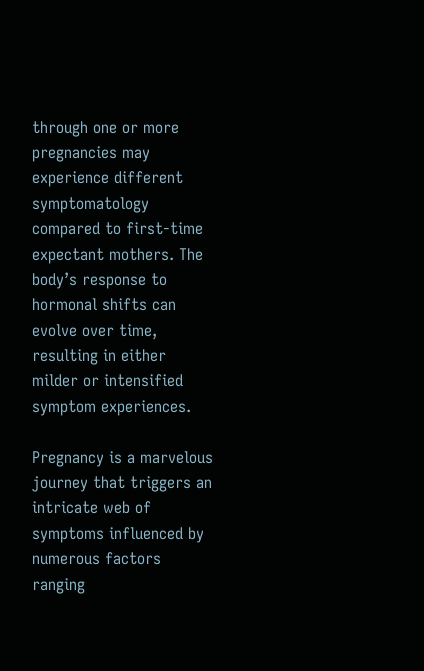through one or more pregnancies may experience different symptomatology compared to first-time expectant mothers. The body’s response to hormonal shifts can evolve over time, resulting in either milder or intensified symptom experiences.

Pregnancy is a marvelous journey that triggers an intricate web of symptoms influenced by numerous factors ranging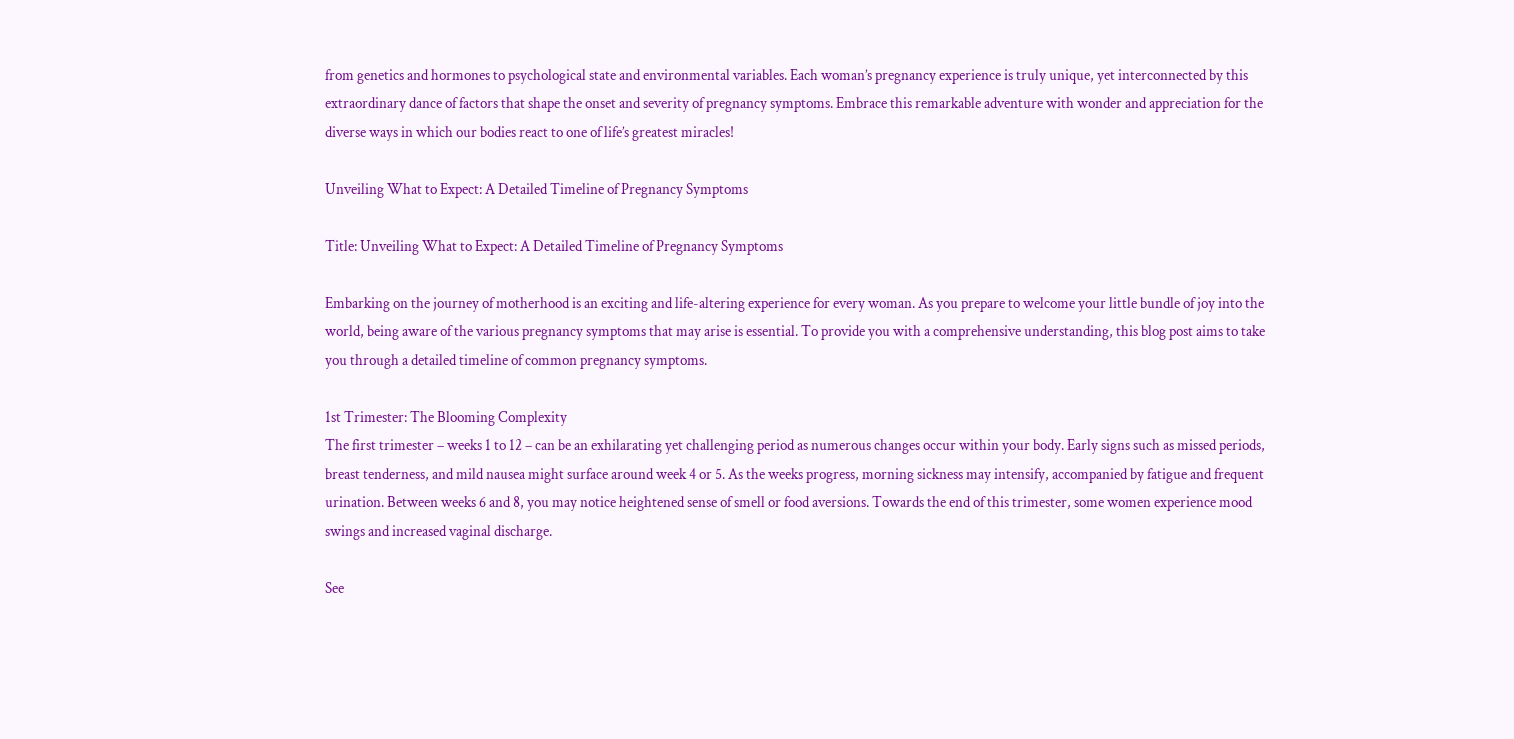from genetics and hormones to psychological state and environmental variables. Each woman’s pregnancy experience is truly unique, yet interconnected by this extraordinary dance of factors that shape the onset and severity of pregnancy symptoms. Embrace this remarkable adventure with wonder and appreciation for the diverse ways in which our bodies react to one of life’s greatest miracles!

Unveiling What to Expect: A Detailed Timeline of Pregnancy Symptoms

Title: Unveiling What to Expect: A Detailed Timeline of Pregnancy Symptoms

Embarking on the journey of motherhood is an exciting and life-altering experience for every woman. As you prepare to welcome your little bundle of joy into the world, being aware of the various pregnancy symptoms that may arise is essential. To provide you with a comprehensive understanding, this blog post aims to take you through a detailed timeline of common pregnancy symptoms.

1st Trimester: The Blooming Complexity
The first trimester – weeks 1 to 12 – can be an exhilarating yet challenging period as numerous changes occur within your body. Early signs such as missed periods, breast tenderness, and mild nausea might surface around week 4 or 5. As the weeks progress, morning sickness may intensify, accompanied by fatigue and frequent urination. Between weeks 6 and 8, you may notice heightened sense of smell or food aversions. Towards the end of this trimester, some women experience mood swings and increased vaginal discharge.

See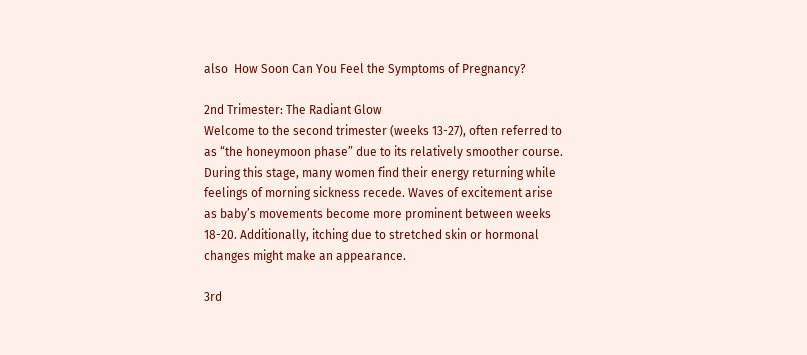also  How Soon Can You Feel the Symptoms of Pregnancy?

2nd Trimester: The Radiant Glow
Welcome to the second trimester (weeks 13-27), often referred to as “the honeymoon phase” due to its relatively smoother course. During this stage, many women find their energy returning while feelings of morning sickness recede. Waves of excitement arise as baby’s movements become more prominent between weeks 18-20. Additionally, itching due to stretched skin or hormonal changes might make an appearance.

3rd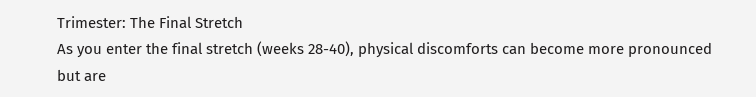Trimester: The Final Stretch
As you enter the final stretch (weeks 28-40), physical discomforts can become more pronounced but are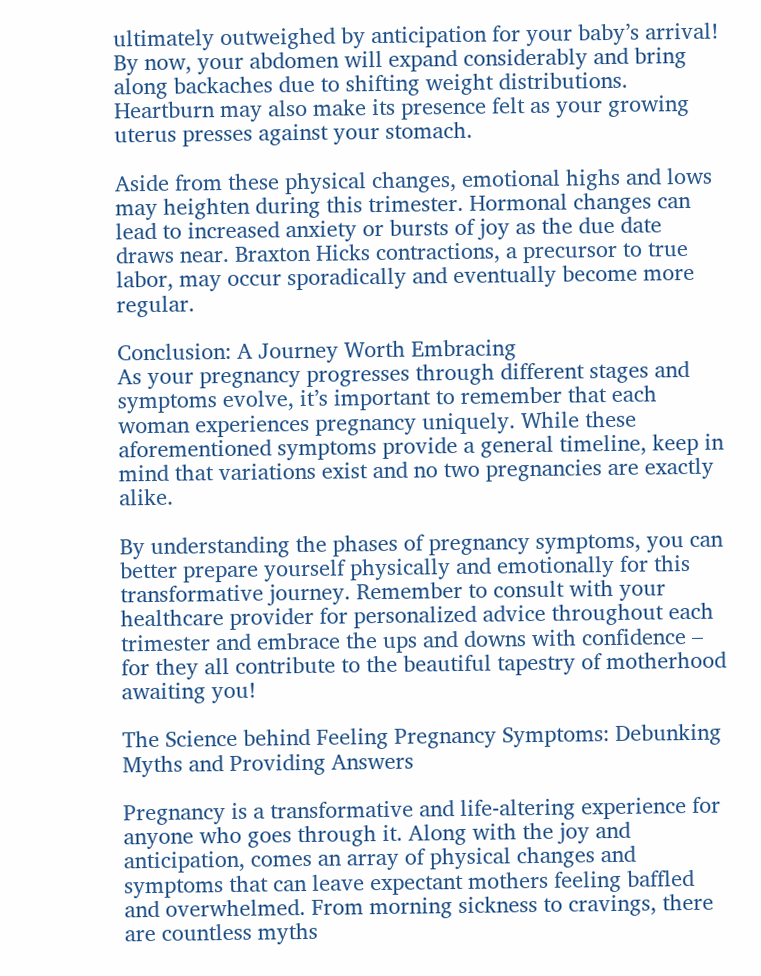ultimately outweighed by anticipation for your baby’s arrival! By now, your abdomen will expand considerably and bring along backaches due to shifting weight distributions. Heartburn may also make its presence felt as your growing uterus presses against your stomach.

Aside from these physical changes, emotional highs and lows may heighten during this trimester. Hormonal changes can lead to increased anxiety or bursts of joy as the due date draws near. Braxton Hicks contractions, a precursor to true labor, may occur sporadically and eventually become more regular.

Conclusion: A Journey Worth Embracing
As your pregnancy progresses through different stages and symptoms evolve, it’s important to remember that each woman experiences pregnancy uniquely. While these aforementioned symptoms provide a general timeline, keep in mind that variations exist and no two pregnancies are exactly alike.

By understanding the phases of pregnancy symptoms, you can better prepare yourself physically and emotionally for this transformative journey. Remember to consult with your healthcare provider for personalized advice throughout each trimester and embrace the ups and downs with confidence – for they all contribute to the beautiful tapestry of motherhood awaiting you!

The Science behind Feeling Pregnancy Symptoms: Debunking Myths and Providing Answers

Pregnancy is a transformative and life-altering experience for anyone who goes through it. Along with the joy and anticipation, comes an array of physical changes and symptoms that can leave expectant mothers feeling baffled and overwhelmed. From morning sickness to cravings, there are countless myths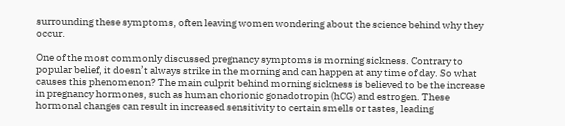surrounding these symptoms, often leaving women wondering about the science behind why they occur.

One of the most commonly discussed pregnancy symptoms is morning sickness. Contrary to popular belief, it doesn’t always strike in the morning and can happen at any time of day. So what causes this phenomenon? The main culprit behind morning sickness is believed to be the increase in pregnancy hormones, such as human chorionic gonadotropin (hCG) and estrogen. These hormonal changes can result in increased sensitivity to certain smells or tastes, leading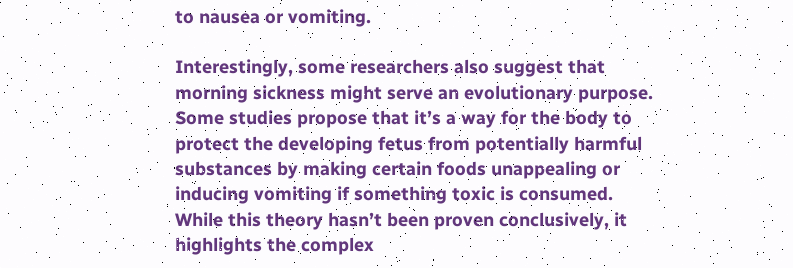to nausea or vomiting.

Interestingly, some researchers also suggest that morning sickness might serve an evolutionary purpose. Some studies propose that it’s a way for the body to protect the developing fetus from potentially harmful substances by making certain foods unappealing or inducing vomiting if something toxic is consumed. While this theory hasn’t been proven conclusively, it highlights the complex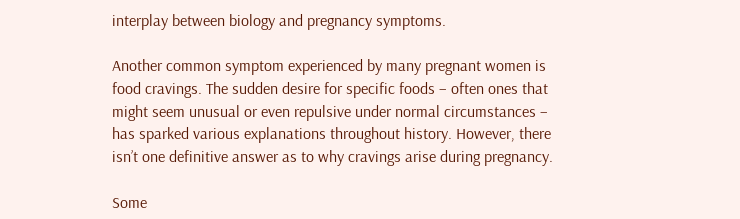interplay between biology and pregnancy symptoms.

Another common symptom experienced by many pregnant women is food cravings. The sudden desire for specific foods – often ones that might seem unusual or even repulsive under normal circumstances – has sparked various explanations throughout history. However, there isn’t one definitive answer as to why cravings arise during pregnancy.

Some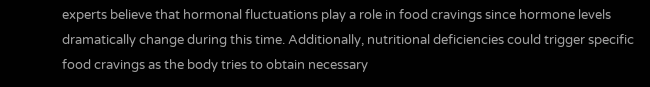experts believe that hormonal fluctuations play a role in food cravings since hormone levels dramatically change during this time. Additionally, nutritional deficiencies could trigger specific food cravings as the body tries to obtain necessary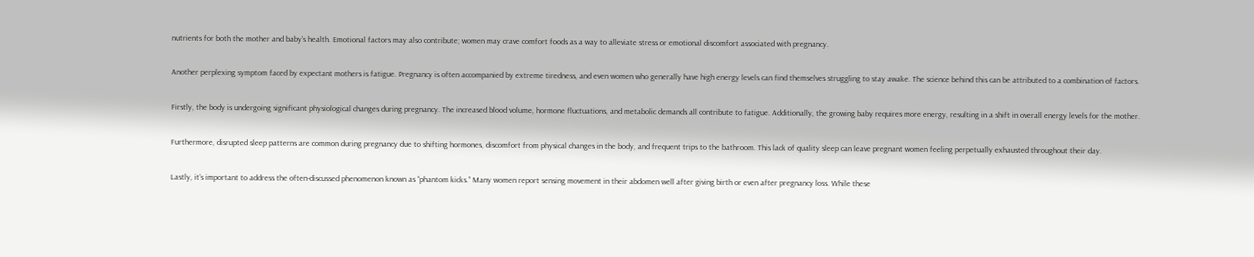nutrients for both the mother and baby’s health. Emotional factors may also contribute; women may crave comfort foods as a way to alleviate stress or emotional discomfort associated with pregnancy.

Another perplexing symptom faced by expectant mothers is fatigue. Pregnancy is often accompanied by extreme tiredness, and even women who generally have high energy levels can find themselves struggling to stay awake. The science behind this can be attributed to a combination of factors.

Firstly, the body is undergoing significant physiological changes during pregnancy. The increased blood volume, hormone fluctuations, and metabolic demands all contribute to fatigue. Additionally, the growing baby requires more energy, resulting in a shift in overall energy levels for the mother.

Furthermore, disrupted sleep patterns are common during pregnancy due to shifting hormones, discomfort from physical changes in the body, and frequent trips to the bathroom. This lack of quality sleep can leave pregnant women feeling perpetually exhausted throughout their day.

Lastly, it’s important to address the often-discussed phenomenon known as “phantom kicks.” Many women report sensing movement in their abdomen well after giving birth or even after pregnancy loss. While these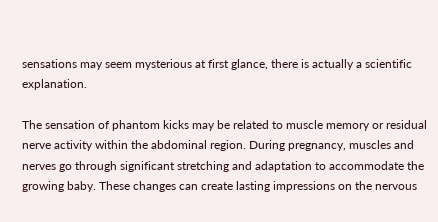sensations may seem mysterious at first glance, there is actually a scientific explanation.

The sensation of phantom kicks may be related to muscle memory or residual nerve activity within the abdominal region. During pregnancy, muscles and nerves go through significant stretching and adaptation to accommodate the growing baby. These changes can create lasting impressions on the nervous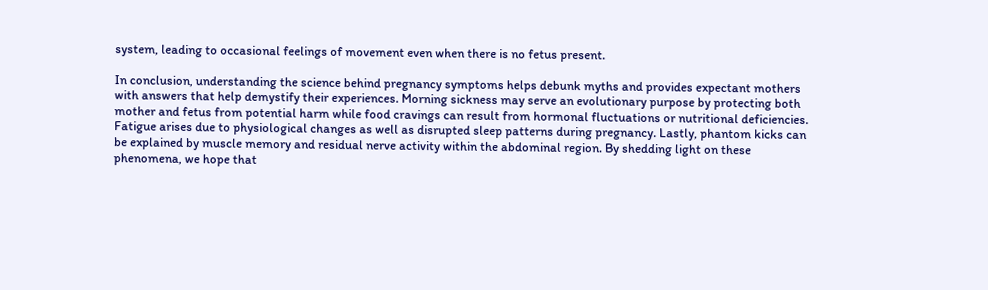system, leading to occasional feelings of movement even when there is no fetus present.

In conclusion, understanding the science behind pregnancy symptoms helps debunk myths and provides expectant mothers with answers that help demystify their experiences. Morning sickness may serve an evolutionary purpose by protecting both mother and fetus from potential harm while food cravings can result from hormonal fluctuations or nutritional deficiencies. Fatigue arises due to physiological changes as well as disrupted sleep patterns during pregnancy. Lastly, phantom kicks can be explained by muscle memory and residual nerve activity within the abdominal region. By shedding light on these phenomena, we hope that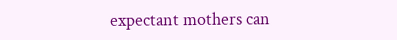expectant mothers can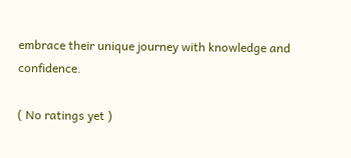embrace their unique journey with knowledge and confidence.

( No ratings yet )